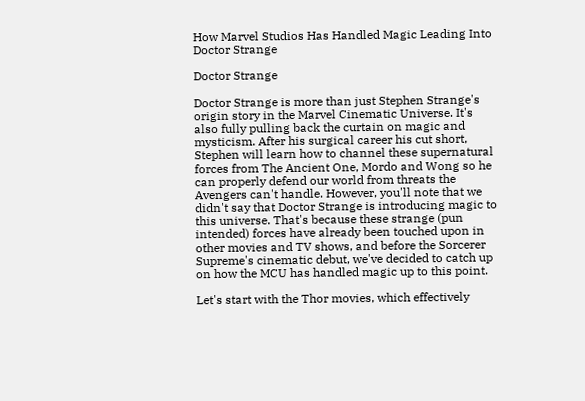How Marvel Studios Has Handled Magic Leading Into Doctor Strange

Doctor Strange

Doctor Strange is more than just Stephen Strange's origin story in the Marvel Cinematic Universe. It's also fully pulling back the curtain on magic and mysticism. After his surgical career his cut short, Stephen will learn how to channel these supernatural forces from The Ancient One, Mordo and Wong so he can properly defend our world from threats the Avengers can't handle. However, you'll note that we didn't say that Doctor Strange is introducing magic to this universe. That's because these strange (pun intended) forces have already been touched upon in other movies and TV shows, and before the Sorcerer Supreme's cinematic debut, we've decided to catch up on how the MCU has handled magic up to this point.

Let's start with the Thor movies, which effectively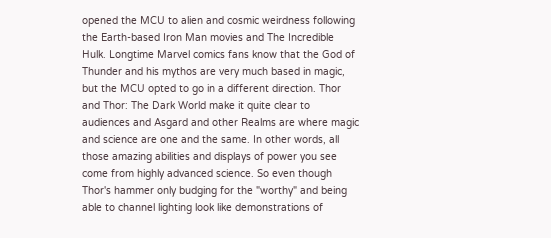opened the MCU to alien and cosmic weirdness following the Earth-based Iron Man movies and The Incredible Hulk. Longtime Marvel comics fans know that the God of Thunder and his mythos are very much based in magic, but the MCU opted to go in a different direction. Thor and Thor: The Dark World make it quite clear to audiences and Asgard and other Realms are where magic and science are one and the same. In other words, all those amazing abilities and displays of power you see come from highly advanced science. So even though Thor's hammer only budging for the "worthy" and being able to channel lighting look like demonstrations of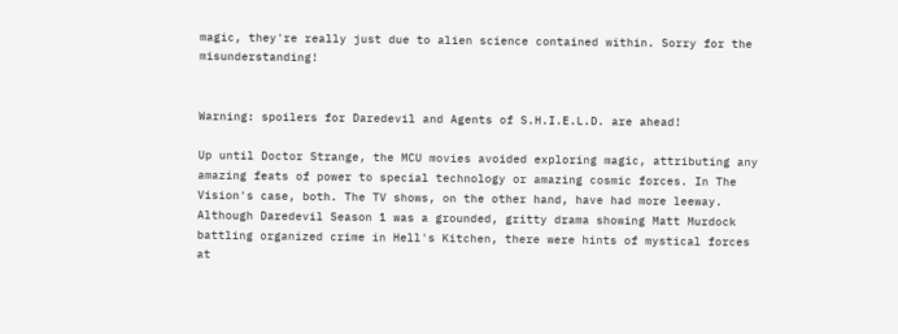magic, they're really just due to alien science contained within. Sorry for the misunderstanding!


Warning: spoilers for Daredevil and Agents of S.H.I.E.L.D. are ahead!

Up until Doctor Strange, the MCU movies avoided exploring magic, attributing any amazing feats of power to special technology or amazing cosmic forces. In The Vision's case, both. The TV shows, on the other hand, have had more leeway. Although Daredevil Season 1 was a grounded, gritty drama showing Matt Murdock battling organized crime in Hell's Kitchen, there were hints of mystical forces at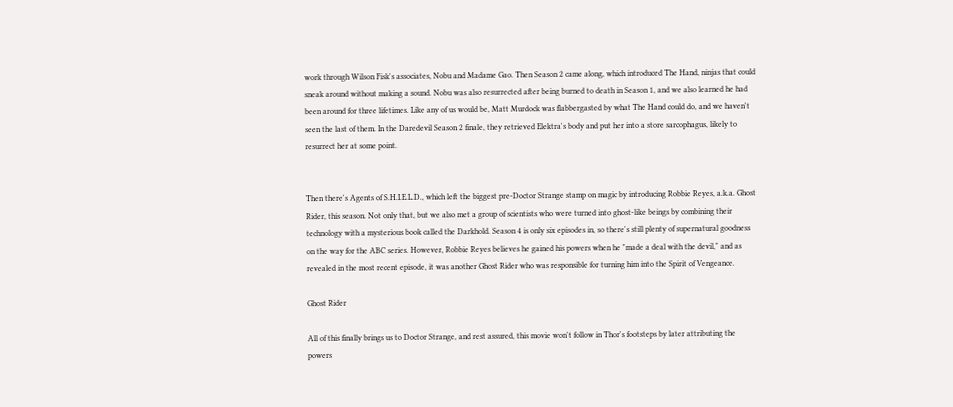work through Wilson Fisk's associates, Nobu and Madame Gao. Then Season 2 came along, which introduced The Hand, ninjas that could sneak around without making a sound. Nobu was also resurrected after being burned to death in Season 1, and we also learned he had been around for three lifetimes. Like any of us would be, Matt Murdock was flabbergasted by what The Hand could do, and we haven't seen the last of them. In the Daredevil Season 2 finale, they retrieved Elektra's body and put her into a store sarcophagus, likely to resurrect her at some point.


Then there's Agents of S.H.I.E.L.D., which left the biggest pre-Doctor Strange stamp on magic by introducing Robbie Reyes, a.k.a. Ghost Rider, this season. Not only that, but we also met a group of scientists who were turned into ghost-like beings by combining their technology with a mysterious book called the Darkhold. Season 4 is only six episodes in, so there's still plenty of supernatural goodness on the way for the ABC series. However, Robbie Reyes believes he gained his powers when he "made a deal with the devil," and as revealed in the most recent episode, it was another Ghost Rider who was responsible for turning him into the Spirit of Vengeance.

Ghost Rider

All of this finally brings us to Doctor Strange, and rest assured, this movie won't follow in Thor's footsteps by later attributing the powers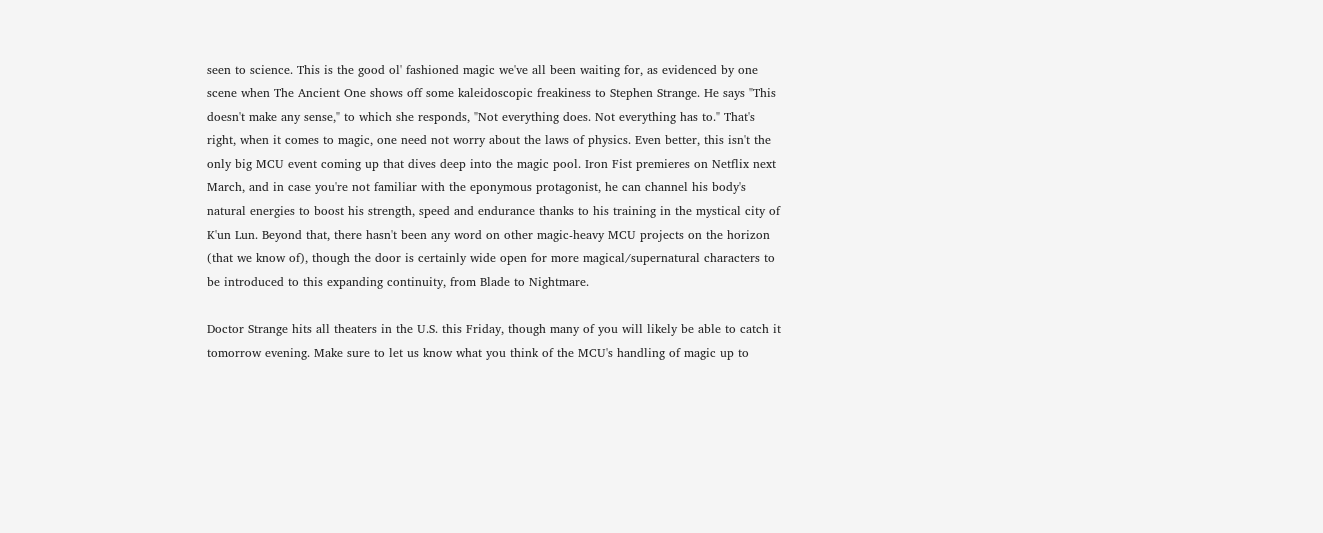seen to science. This is the good ol' fashioned magic we've all been waiting for, as evidenced by one scene when The Ancient One shows off some kaleidoscopic freakiness to Stephen Strange. He says "This doesn't make any sense," to which she responds, "Not everything does. Not everything has to." That's right, when it comes to magic, one need not worry about the laws of physics. Even better, this isn't the only big MCU event coming up that dives deep into the magic pool. Iron Fist premieres on Netflix next March, and in case you're not familiar with the eponymous protagonist, he can channel his body's natural energies to boost his strength, speed and endurance thanks to his training in the mystical city of K'un Lun. Beyond that, there hasn't been any word on other magic-heavy MCU projects on the horizon (that we know of), though the door is certainly wide open for more magical/supernatural characters to be introduced to this expanding continuity, from Blade to Nightmare.

Doctor Strange hits all theaters in the U.S. this Friday, though many of you will likely be able to catch it tomorrow evening. Make sure to let us know what you think of the MCU's handling of magic up to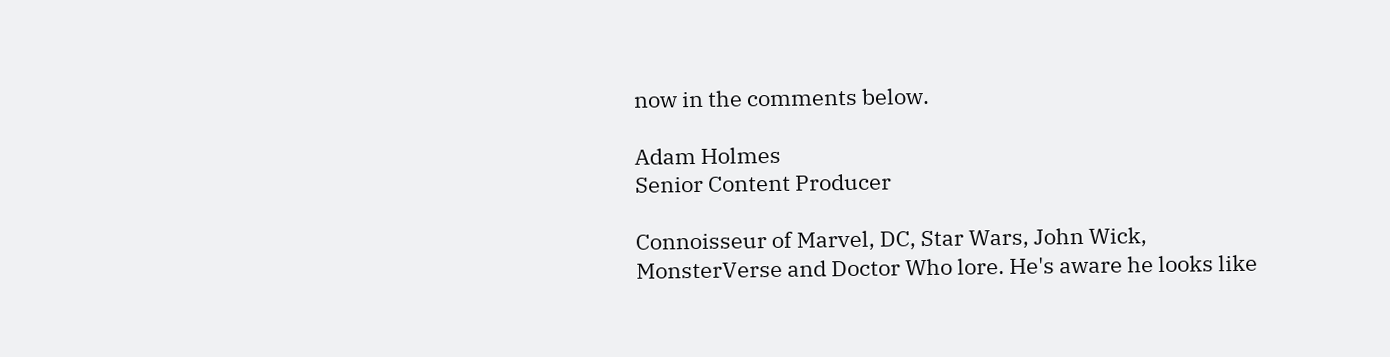now in the comments below.

Adam Holmes
Senior Content Producer

Connoisseur of Marvel, DC, Star Wars, John Wick, MonsterVerse and Doctor Who lore. He's aware he looks like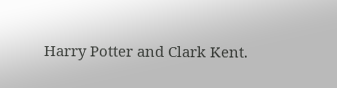Harry Potter and Clark Kent.